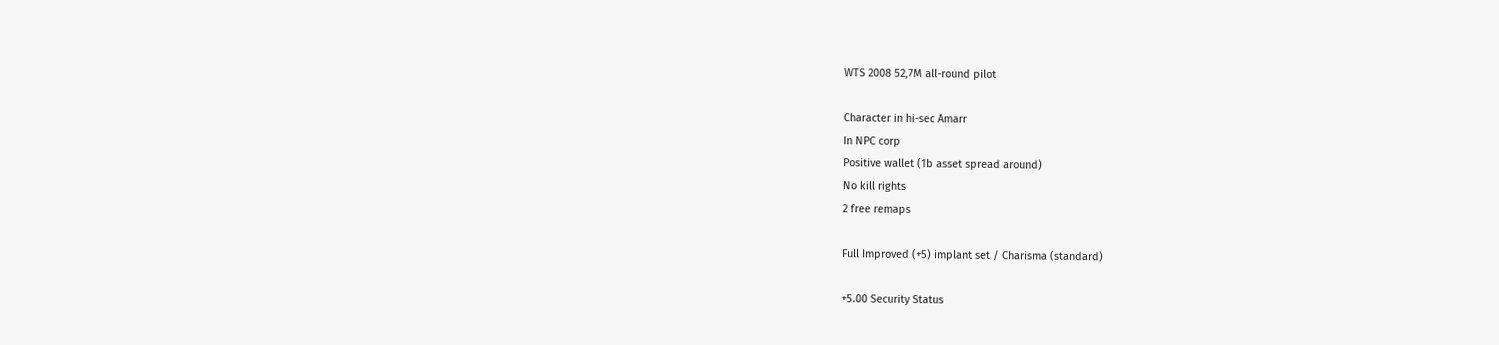WTS 2008 52,7M all-round pilot

Character in hi-sec Amarr
In NPC corp
Positive wallet (1b asset spread around)
No kill rights
2 free remaps

Full Improved (+5) implant set / Charisma (standard)

+5.00 Security Status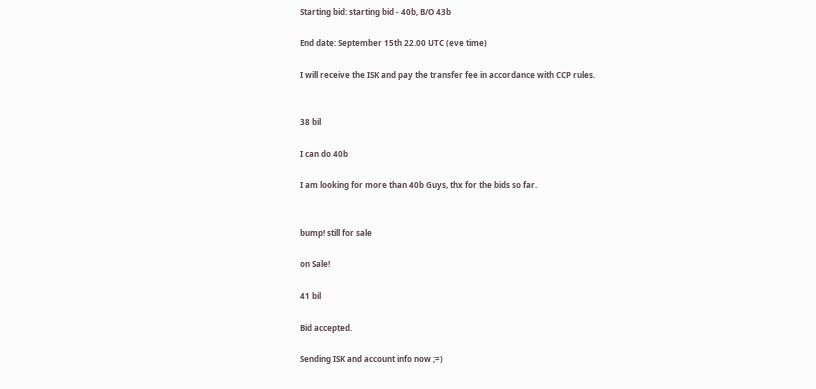Starting bid: starting bid - 40b, B/O 43b

End date: September 15th 22.00 UTC (eve time)

I will receive the ISK and pay the transfer fee in accordance with CCP rules.


38 bil

I can do 40b

I am looking for more than 40b Guys, thx for the bids so far.


bump! still for sale

on Sale!

41 bil

Bid accepted.

Sending ISK and account info now ;=)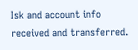Isk and account info received and transferred.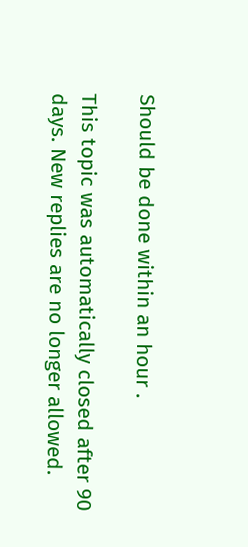Should be done within an hour .

This topic was automatically closed after 90 days. New replies are no longer allowed.